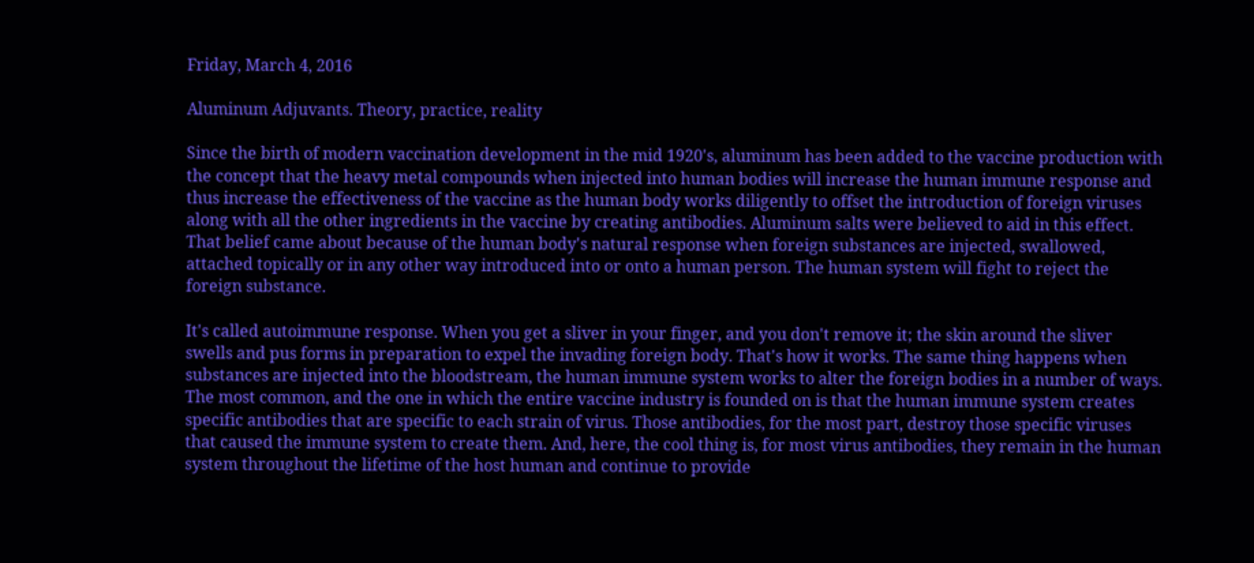Friday, March 4, 2016

Aluminum Adjuvants. Theory, practice, reality

Since the birth of modern vaccination development in the mid 1920's, aluminum has been added to the vaccine production with the concept that the heavy metal compounds when injected into human bodies will increase the human immune response and thus increase the effectiveness of the vaccine as the human body works diligently to offset the introduction of foreign viruses along with all the other ingredients in the vaccine by creating antibodies. Aluminum salts were believed to aid in this effect. That belief came about because of the human body's natural response when foreign substances are injected, swallowed, attached topically or in any other way introduced into or onto a human person. The human system will fight to reject the foreign substance.

It's called autoimmune response. When you get a sliver in your finger, and you don't remove it; the skin around the sliver swells and pus forms in preparation to expel the invading foreign body. That's how it works. The same thing happens when substances are injected into the bloodstream, the human immune system works to alter the foreign bodies in a number of ways. The most common, and the one in which the entire vaccine industry is founded on is that the human immune system creates specific antibodies that are specific to each strain of virus. Those antibodies, for the most part, destroy those specific viruses that caused the immune system to create them. And, here, the cool thing is, for most virus antibodies, they remain in the human system throughout the lifetime of the host human and continue to provide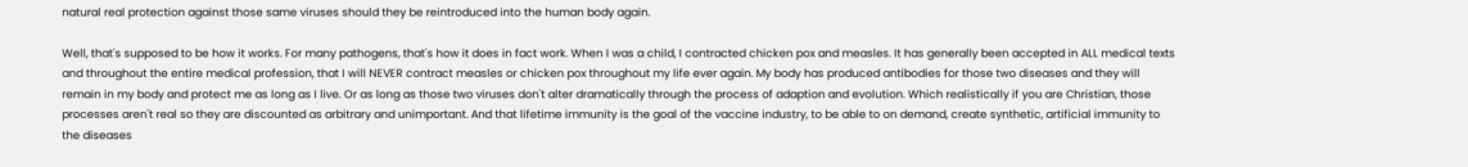natural real protection against those same viruses should they be reintroduced into the human body again.

Well, that's supposed to be how it works. For many pathogens, that's how it does in fact work. When I was a child, I contracted chicken pox and measles. It has generally been accepted in ALL medical texts and throughout the entire medical profession, that I will NEVER contract measles or chicken pox throughout my life ever again. My body has produced antibodies for those two diseases and they will remain in my body and protect me as long as I live. Or as long as those two viruses don't alter dramatically through the process of adaption and evolution. Which realistically if you are Christian, those processes aren't real so they are discounted as arbitrary and unimportant. And that lifetime immunity is the goal of the vaccine industry, to be able to on demand, create synthetic, artificial immunity to the diseases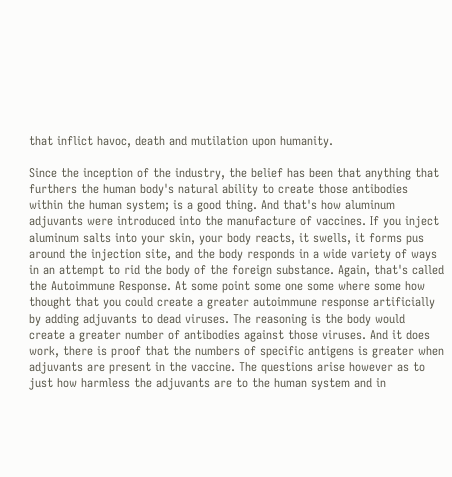that inflict havoc, death and mutilation upon humanity.

Since the inception of the industry, the belief has been that anything that furthers the human body's natural ability to create those antibodies within the human system; is a good thing. And that's how aluminum adjuvants were introduced into the manufacture of vaccines. If you inject aluminum salts into your skin, your body reacts, it swells, it forms pus around the injection site, and the body responds in a wide variety of ways in an attempt to rid the body of the foreign substance. Again, that's called the Autoimmune Response. At some point some one some where some how thought that you could create a greater autoimmune response artificially by adding adjuvants to dead viruses. The reasoning is the body would create a greater number of antibodies against those viruses. And it does work, there is proof that the numbers of specific antigens is greater when adjuvants are present in the vaccine. The questions arise however as to just how harmless the adjuvants are to the human system and in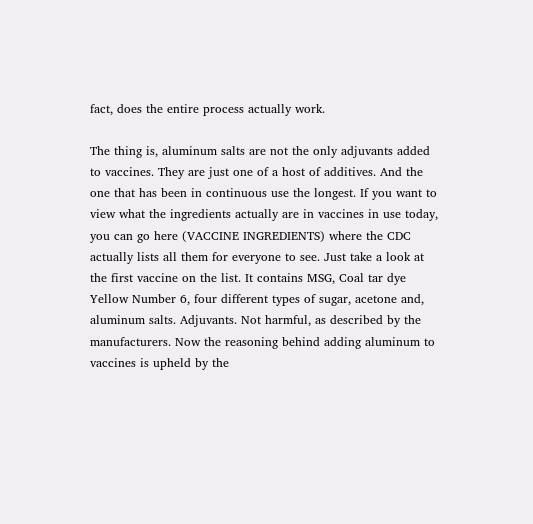fact, does the entire process actually work.

The thing is, aluminum salts are not the only adjuvants added to vaccines. They are just one of a host of additives. And the one that has been in continuous use the longest. If you want to view what the ingredients actually are in vaccines in use today, you can go here (VACCINE INGREDIENTS) where the CDC actually lists all them for everyone to see. Just take a look at the first vaccine on the list. It contains MSG, Coal tar dye Yellow Number 6, four different types of sugar, acetone and, aluminum salts. Adjuvants. Not harmful, as described by the manufacturers. Now the reasoning behind adding aluminum to vaccines is upheld by the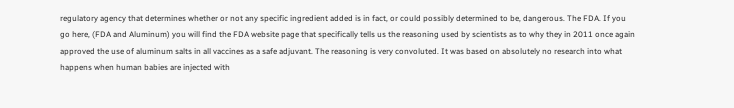regulatory agency that determines whether or not any specific ingredient added is in fact, or could possibly determined to be, dangerous. The FDA. If you go here, (FDA and Aluminum) you will find the FDA website page that specifically tells us the reasoning used by scientists as to why they in 2011 once again approved the use of aluminum salts in all vaccines as a safe adjuvant. The reasoning is very convoluted. It was based on absolutely no research into what happens when human babies are injected with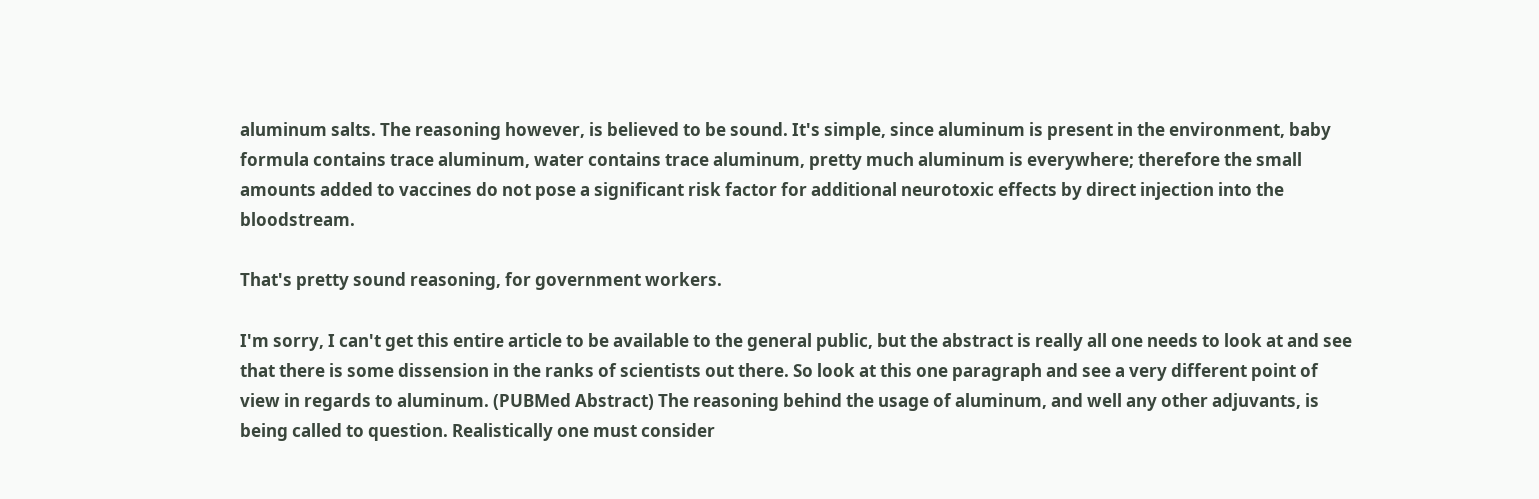aluminum salts. The reasoning however, is believed to be sound. It's simple, since aluminum is present in the environment, baby formula contains trace aluminum, water contains trace aluminum, pretty much aluminum is everywhere; therefore the small amounts added to vaccines do not pose a significant risk factor for additional neurotoxic effects by direct injection into the bloodstream.

That's pretty sound reasoning, for government workers.

I'm sorry, I can't get this entire article to be available to the general public, but the abstract is really all one needs to look at and see that there is some dissension in the ranks of scientists out there. So look at this one paragraph and see a very different point of view in regards to aluminum. (PUBMed Abstract) The reasoning behind the usage of aluminum, and well any other adjuvants, is being called to question. Realistically one must consider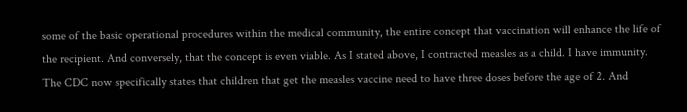some of the basic operational procedures within the medical community, the entire concept that vaccination will enhance the life of the recipient. And conversely, that the concept is even viable. As I stated above, I contracted measles as a child. I have immunity. The CDC now specifically states that children that get the measles vaccine need to have three doses before the age of 2. And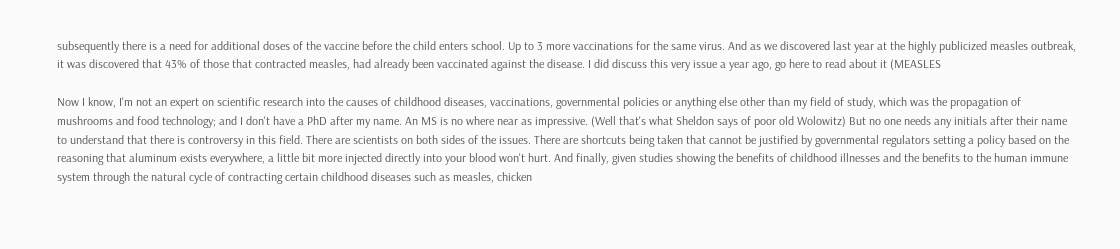subsequently there is a need for additional doses of the vaccine before the child enters school. Up to 3 more vaccinations for the same virus. And as we discovered last year at the highly publicized measles outbreak, it was discovered that 43% of those that contracted measles, had already been vaccinated against the disease. I did discuss this very issue a year ago, go here to read about it (MEASLES

Now I know, I'm not an expert on scientific research into the causes of childhood diseases, vaccinations, governmental policies or anything else other than my field of study, which was the propagation of mushrooms and food technology; and I don't have a PhD after my name. An MS is no where near as impressive. (Well that's what Sheldon says of poor old Wolowitz) But no one needs any initials after their name to understand that there is controversy in this field. There are scientists on both sides of the issues. There are shortcuts being taken that cannot be justified by governmental regulators setting a policy based on the reasoning that aluminum exists everywhere, a little bit more injected directly into your blood won't hurt. And finally, given studies showing the benefits of childhood illnesses and the benefits to the human immune system through the natural cycle of contracting certain childhood diseases such as measles, chicken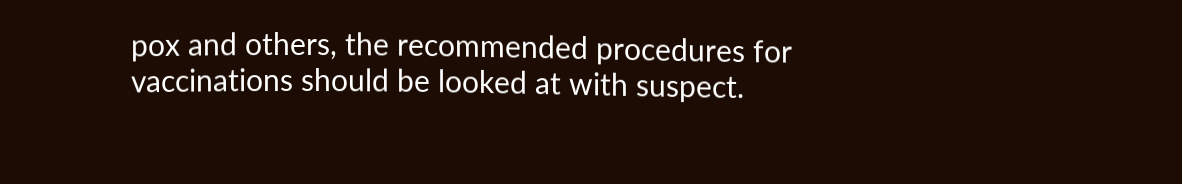pox and others, the recommended procedures for vaccinations should be looked at with suspect.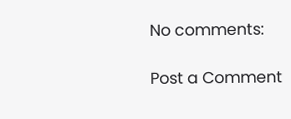No comments:

Post a Comment